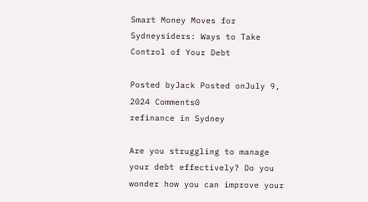Smart Money Moves for Sydneysiders: Ways to Take Control of Your Debt

Posted byJack Posted onJuly 9, 2024 Comments0
refinance in Sydney

Are you struggling to manage your debt effectively? Do you wonder how you can improve your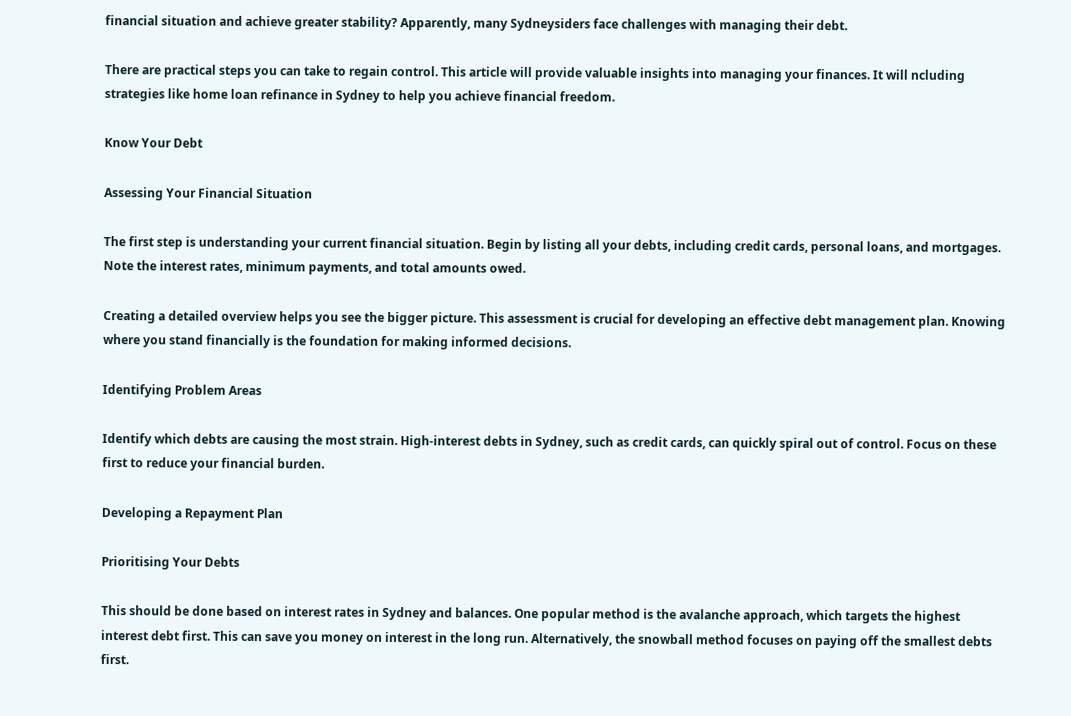financial situation and achieve greater stability? Apparently, many Sydneysiders face challenges with managing their debt.

There are practical steps you can take to regain control. This article will provide valuable insights into managing your finances. It will ncluding strategies like home loan refinance in Sydney to help you achieve financial freedom.

Know Your Debt

Assessing Your Financial Situation

The first step is understanding your current financial situation. Begin by listing all your debts, including credit cards, personal loans, and mortgages. Note the interest rates, minimum payments, and total amounts owed.

Creating a detailed overview helps you see the bigger picture. This assessment is crucial for developing an effective debt management plan. Knowing where you stand financially is the foundation for making informed decisions.

Identifying Problem Areas

Identify which debts are causing the most strain. High-interest debts in Sydney, such as credit cards, can quickly spiral out of control. Focus on these first to reduce your financial burden.

Developing a Repayment Plan

Prioritising Your Debts

This should be done based on interest rates in Sydney and balances. One popular method is the avalanche approach, which targets the highest interest debt first. This can save you money on interest in the long run. Alternatively, the snowball method focuses on paying off the smallest debts first.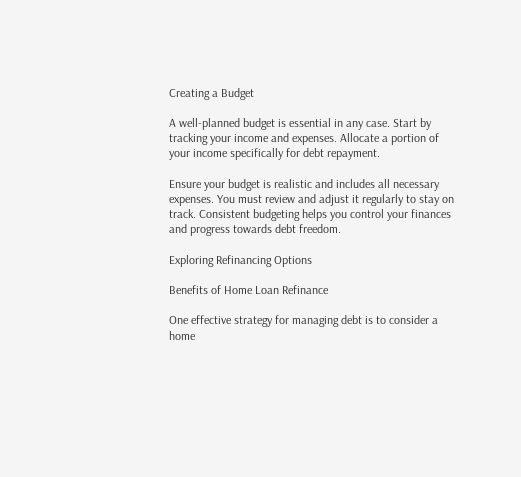Creating a Budget

A well-planned budget is essential in any case. Start by tracking your income and expenses. Allocate a portion of your income specifically for debt repayment.

Ensure your budget is realistic and includes all necessary expenses. You must review and adjust it regularly to stay on track. Consistent budgeting helps you control your finances and progress towards debt freedom.

Exploring Refinancing Options

Benefits of Home Loan Refinance

One effective strategy for managing debt is to consider a home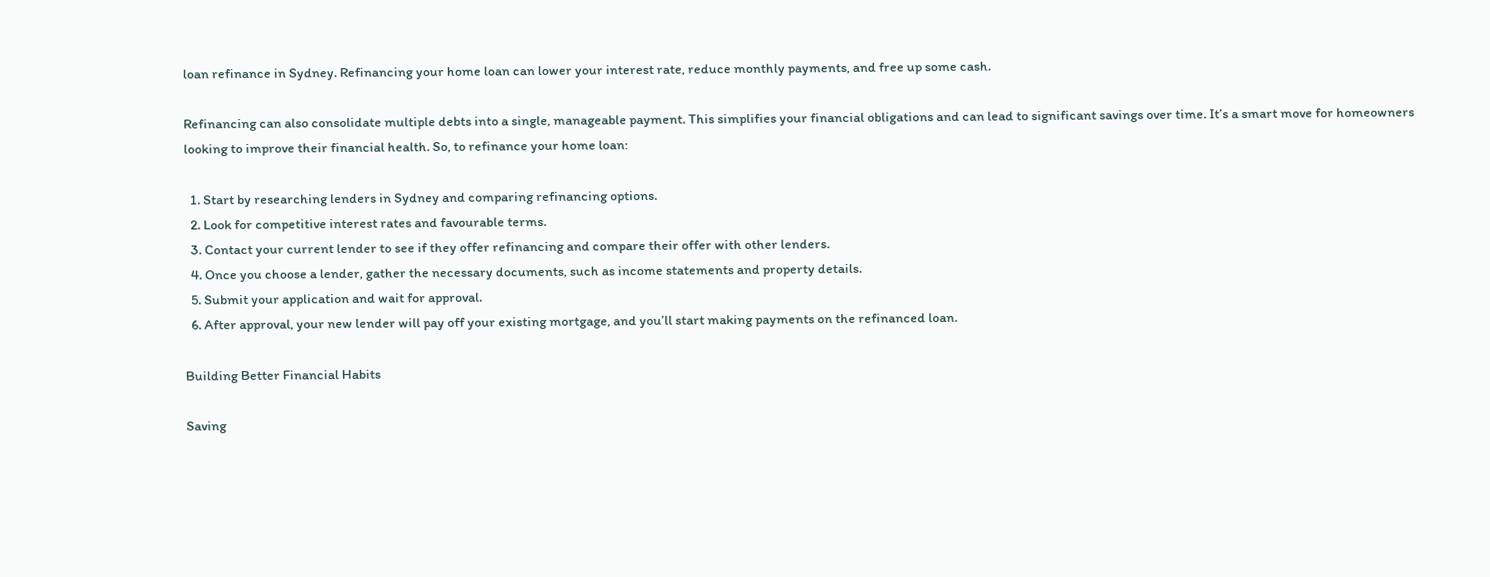loan refinance in Sydney. Refinancing your home loan can lower your interest rate, reduce monthly payments, and free up some cash.

Refinancing can also consolidate multiple debts into a single, manageable payment. This simplifies your financial obligations and can lead to significant savings over time. It’s a smart move for homeowners looking to improve their financial health. So, to refinance your home loan:

  1. Start by researching lenders in Sydney and comparing refinancing options.
  2. Look for competitive interest rates and favourable terms.
  3. Contact your current lender to see if they offer refinancing and compare their offer with other lenders.
  4. Once you choose a lender, gather the necessary documents, such as income statements and property details.
  5. Submit your application and wait for approval.
  6. After approval, your new lender will pay off your existing mortgage, and you’ll start making payments on the refinanced loan.

Building Better Financial Habits

Saving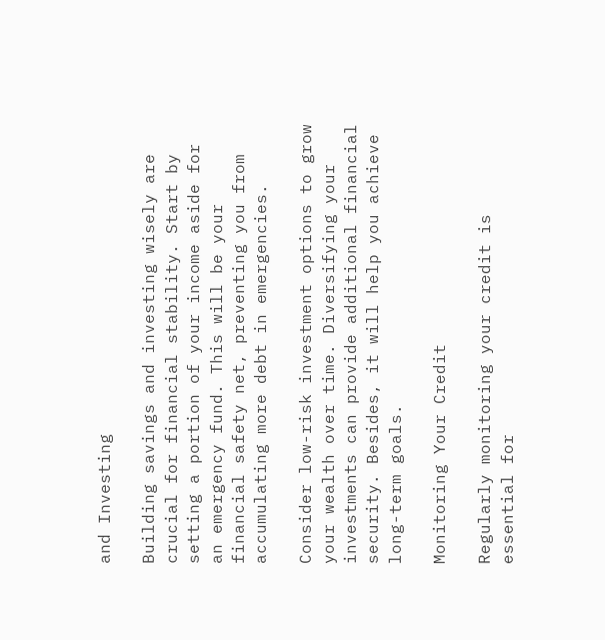and Investing

Building savings and investing wisely are crucial for financial stability. Start by setting a portion of your income aside for an emergency fund. This will be your financial safety net, preventing you from accumulating more debt in emergencies.

Consider low-risk investment options to grow your wealth over time. Diversifying your investments can provide additional financial security. Besides, it will help you achieve long-term goals.

Monitoring Your Credit

Regularly monitoring your credit is essential for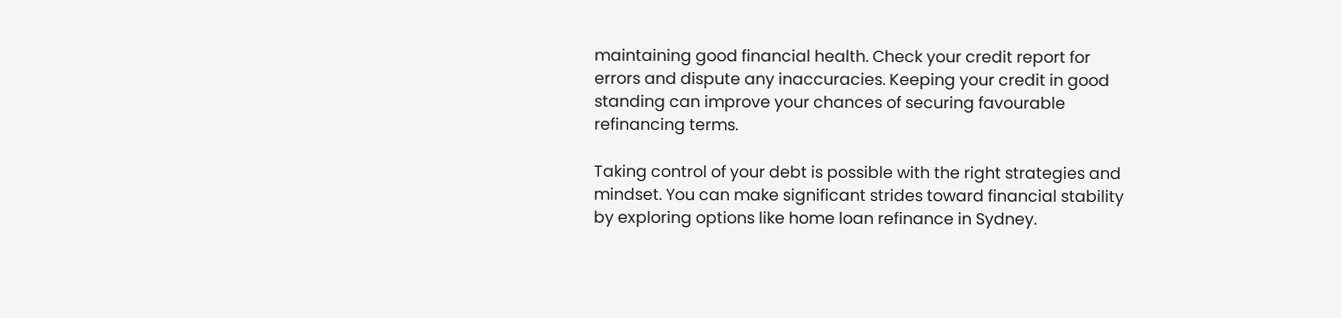maintaining good financial health. Check your credit report for errors and dispute any inaccuracies. Keeping your credit in good standing can improve your chances of securing favourable refinancing terms.

Taking control of your debt is possible with the right strategies and mindset. You can make significant strides toward financial stability by exploring options like home loan refinance in Sydney.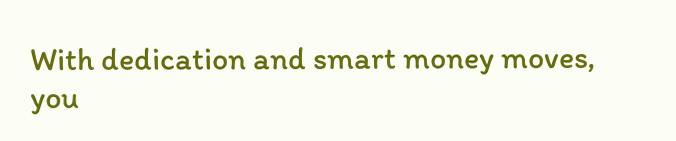With dedication and smart money moves, you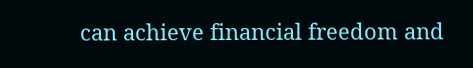can achieve financial freedom and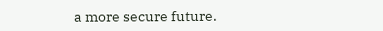a more secure future.